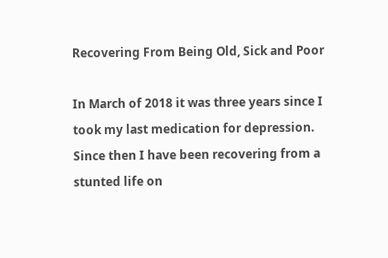Recovering From Being Old, Sick and Poor

In March of 2018 it was three years since I took my last medication for depression. Since then I have been recovering from a stunted life on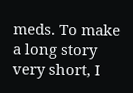meds. To make a long story very short, I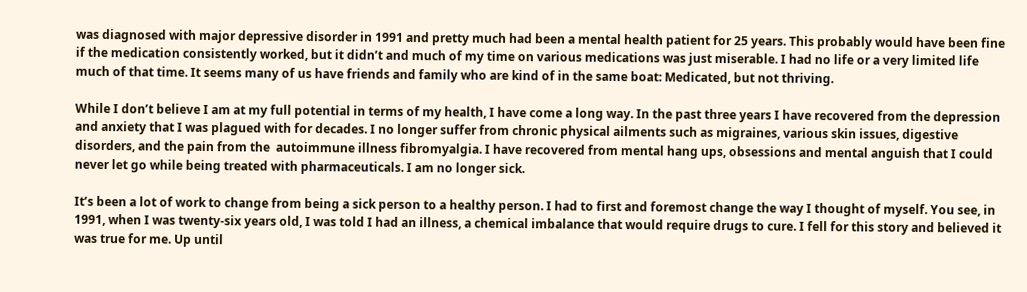was diagnosed with major depressive disorder in 1991 and pretty much had been a mental health patient for 25 years. This probably would have been fine if the medication consistently worked, but it didn’t and much of my time on various medications was just miserable. I had no life or a very limited life much of that time. It seems many of us have friends and family who are kind of in the same boat: Medicated, but not thriving.

While I don’t believe I am at my full potential in terms of my health, I have come a long way. In the past three years I have recovered from the depression and anxiety that I was plagued with for decades. I no longer suffer from chronic physical ailments such as migraines, various skin issues, digestive disorders, and the pain from the  autoimmune illness fibromyalgia. I have recovered from mental hang ups, obsessions and mental anguish that I could never let go while being treated with pharmaceuticals. I am no longer sick.

It’s been a lot of work to change from being a sick person to a healthy person. I had to first and foremost change the way I thought of myself. You see, in 1991, when I was twenty-six years old, I was told I had an illness, a chemical imbalance that would require drugs to cure. I fell for this story and believed it was true for me. Up until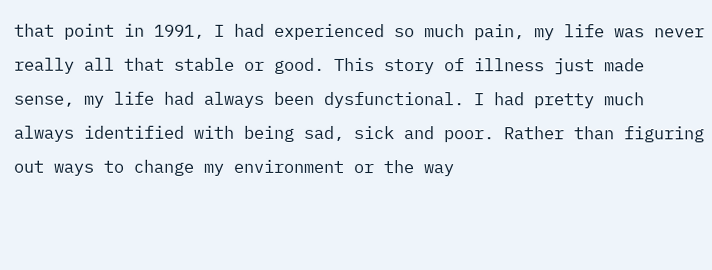that point in 1991, I had experienced so much pain, my life was never really all that stable or good. This story of illness just made sense, my life had always been dysfunctional. I had pretty much always identified with being sad, sick and poor. Rather than figuring out ways to change my environment or the way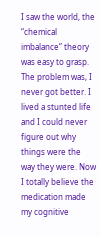I saw the world, the “chemical imbalance” theory was easy to grasp. The problem was, I never got better. I lived a stunted life and I could never figure out why things were the way they were. Now I totally believe the medication made my cognitive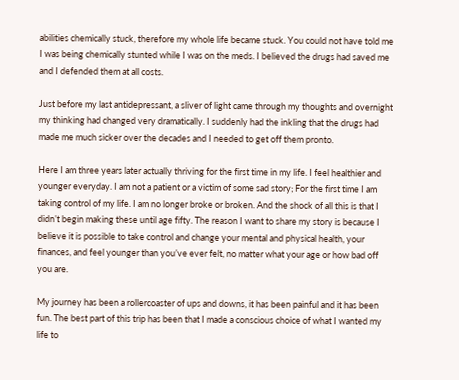abilities chemically stuck, therefore my whole life became stuck. You could not have told me I was being chemically stunted while I was on the meds. I believed the drugs had saved me and I defended them at all costs.

Just before my last antidepressant, a sliver of light came through my thoughts and overnight my thinking had changed very dramatically. I suddenly had the inkling that the drugs had made me much sicker over the decades and I needed to get off them pronto.

Here I am three years later actually thriving for the first time in my life. I feel healthier and younger everyday. I am not a patient or a victim of some sad story; For the first time I am taking control of my life. I am no longer broke or broken. And the shock of all this is that I didn’t begin making these until age fifty. The reason I want to share my story is because I believe it is possible to take control and change your mental and physical health, your finances, and feel younger than you’ve ever felt, no matter what your age or how bad off you are.

My journey has been a rollercoaster of ups and downs, it has been painful and it has been fun. The best part of this trip has been that I made a conscious choice of what I wanted my life to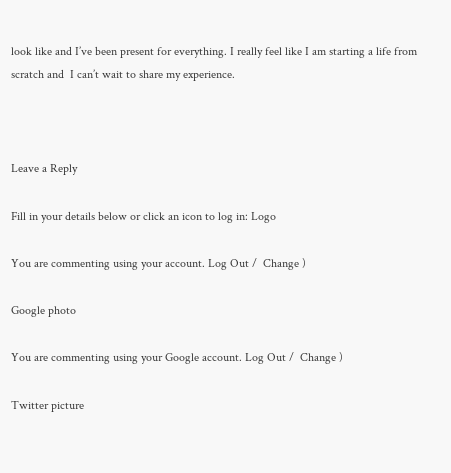look like and I’ve been present for everything. I really feel like I am starting a life from scratch and  I can’t wait to share my experience.



Leave a Reply

Fill in your details below or click an icon to log in: Logo

You are commenting using your account. Log Out /  Change )

Google photo

You are commenting using your Google account. Log Out /  Change )

Twitter picture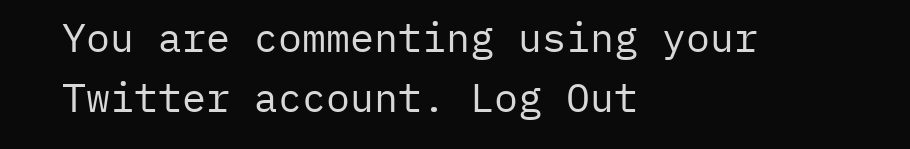You are commenting using your Twitter account. Log Out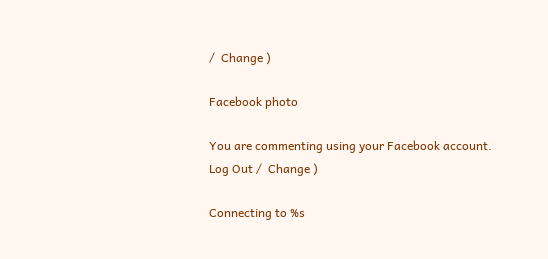/  Change )

Facebook photo

You are commenting using your Facebook account. Log Out /  Change )

Connecting to %s